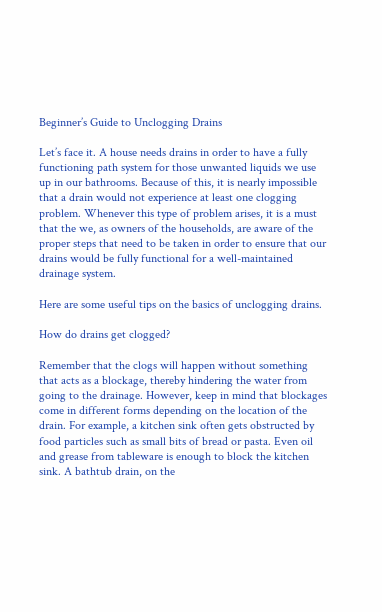Beginner’s Guide to Unclogging Drains

Let’s face it. A house needs drains in order to have a fully functioning path system for those unwanted liquids we use up in our bathrooms. Because of this, it is nearly impossible that a drain would not experience at least one clogging problem. Whenever this type of problem arises, it is a must that the we, as owners of the households, are aware of the proper steps that need to be taken in order to ensure that our drains would be fully functional for a well-maintained drainage system.

Here are some useful tips on the basics of unclogging drains.

How do drains get clogged?

Remember that the clogs will happen without something that acts as a blockage, thereby hindering the water from going to the drainage. However, keep in mind that blockages come in different forms depending on the location of the drain. For example, a kitchen sink often gets obstructed by food particles such as small bits of bread or pasta. Even oil and grease from tableware is enough to block the kitchen sink. A bathtub drain, on the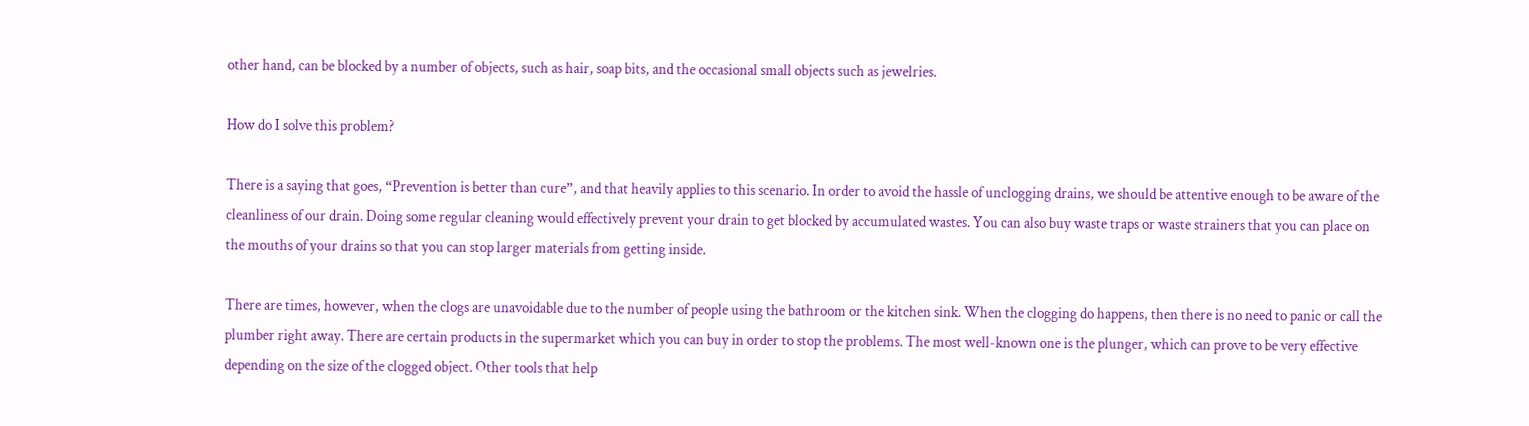other hand, can be blocked by a number of objects, such as hair, soap bits, and the occasional small objects such as jewelries.

How do I solve this problem?

There is a saying that goes, “Prevention is better than cure”, and that heavily applies to this scenario. In order to avoid the hassle of unclogging drains, we should be attentive enough to be aware of the cleanliness of our drain. Doing some regular cleaning would effectively prevent your drain to get blocked by accumulated wastes. You can also buy waste traps or waste strainers that you can place on the mouths of your drains so that you can stop larger materials from getting inside.

There are times, however, when the clogs are unavoidable due to the number of people using the bathroom or the kitchen sink. When the clogging do happens, then there is no need to panic or call the plumber right away. There are certain products in the supermarket which you can buy in order to stop the problems. The most well-known one is the plunger, which can prove to be very effective depending on the size of the clogged object. Other tools that help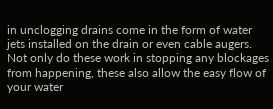in unclogging drains come in the form of water jets installed on the drain or even cable augers. Not only do these work in stopping any blockages from happening, these also allow the easy flow of your water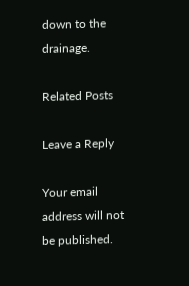down to the drainage.

Related Posts

Leave a Reply

Your email address will not be published.